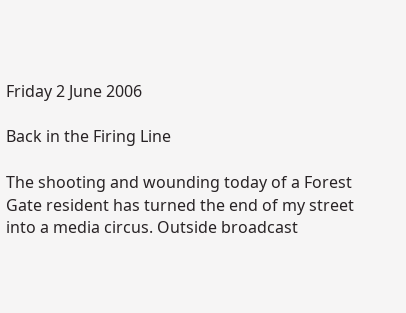Friday 2 June 2006

Back in the Firing Line

The shooting and wounding today of a Forest Gate resident has turned the end of my street into a media circus. Outside broadcast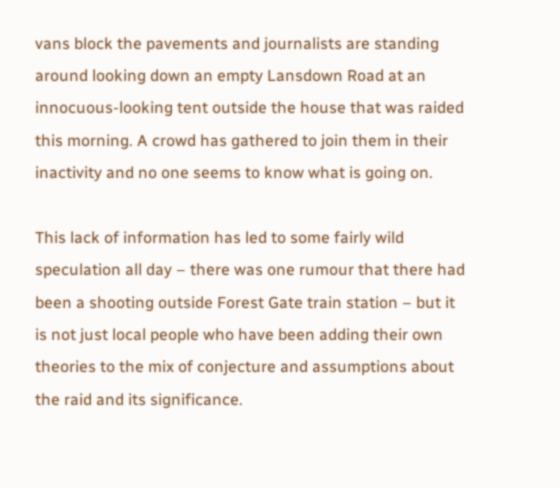vans block the pavements and journalists are standing around looking down an empty Lansdown Road at an innocuous-looking tent outside the house that was raided this morning. A crowd has gathered to join them in their inactivity and no one seems to know what is going on.

This lack of information has led to some fairly wild speculation all day – there was one rumour that there had been a shooting outside Forest Gate train station – but it is not just local people who have been adding their own theories to the mix of conjecture and assumptions about the raid and its significance.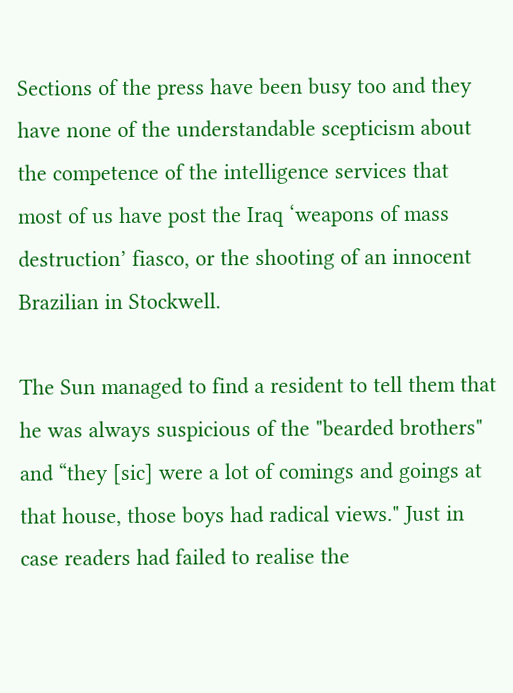Sections of the press have been busy too and they have none of the understandable scepticism about the competence of the intelligence services that most of us have post the Iraq ‘weapons of mass destruction’ fiasco, or the shooting of an innocent Brazilian in Stockwell.

The Sun managed to find a resident to tell them that he was always suspicious of the "bearded brothers" and “they [sic] were a lot of comings and goings at that house, those boys had radical views." Just in case readers had failed to realise the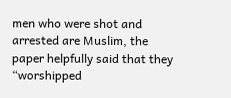men who were shot and arrested are Muslim, the paper helpfully said that they “worshipped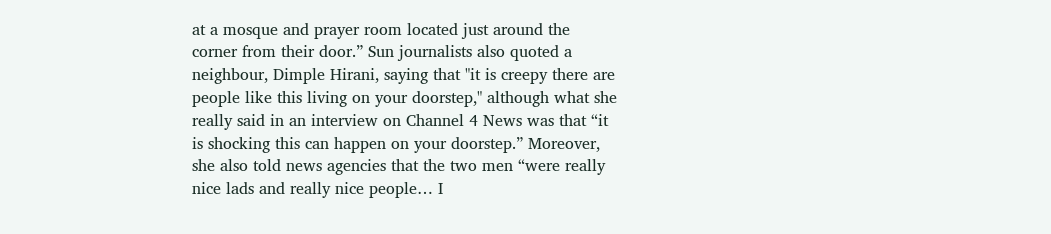at a mosque and prayer room located just around the corner from their door.” Sun journalists also quoted a neighbour, Dimple Hirani, saying that "it is creepy there are people like this living on your doorstep," although what she really said in an interview on Channel 4 News was that “it is shocking this can happen on your doorstep.” Moreover, she also told news agencies that the two men “were really nice lads and really nice people… I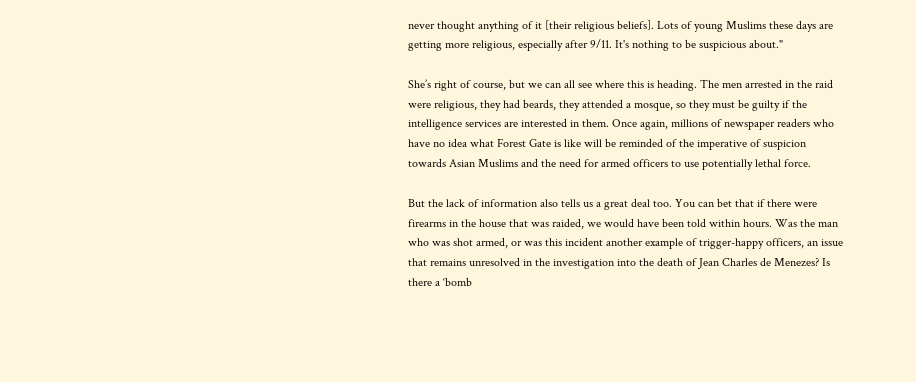never thought anything of it [their religious beliefs]. Lots of young Muslims these days are getting more religious, especially after 9/11. It's nothing to be suspicious about."

She’s right of course, but we can all see where this is heading. The men arrested in the raid were religious, they had beards, they attended a mosque, so they must be guilty if the intelligence services are interested in them. Once again, millions of newspaper readers who have no idea what Forest Gate is like will be reminded of the imperative of suspicion towards Asian Muslims and the need for armed officers to use potentially lethal force.

But the lack of information also tells us a great deal too. You can bet that if there were firearms in the house that was raided, we would have been told within hours. Was the man who was shot armed, or was this incident another example of trigger-happy officers, an issue that remains unresolved in the investigation into the death of Jean Charles de Menezes? Is there a ‘bomb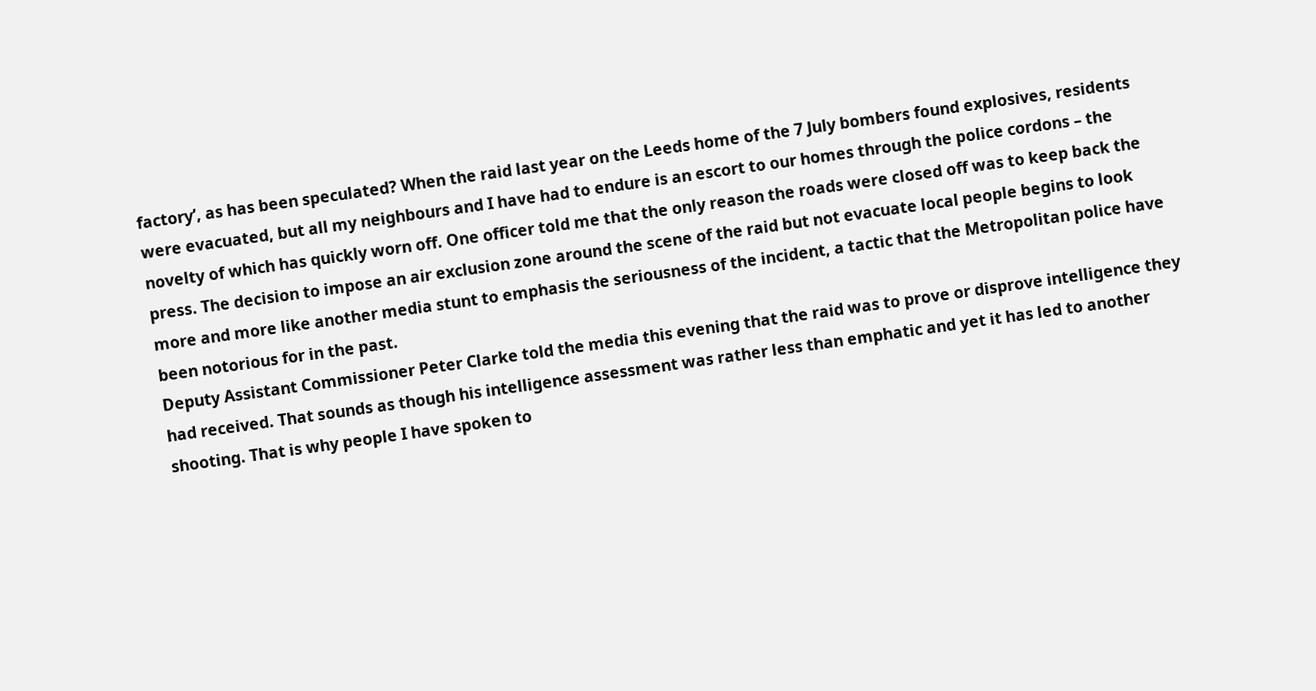factory’, as has been speculated? When the raid last year on the Leeds home of the 7 July bombers found explosives, residents were evacuated, but all my neighbours and I have had to endure is an escort to our homes through the police cordons – the novelty of which has quickly worn off. One officer told me that the only reason the roads were closed off was to keep back the press. The decision to impose an air exclusion zone around the scene of the raid but not evacuate local people begins to look more and more like another media stunt to emphasis the seriousness of the incident, a tactic that the Metropolitan police have been notorious for in the past.
Deputy Assistant Commissioner Peter Clarke told the media this evening that the raid was to prove or disprove intelligence they had received. That sounds as though his intelligence assessment was rather less than emphatic and yet it has led to another shooting. That is why people I have spoken to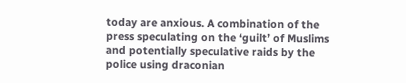today are anxious. A combination of the press speculating on the ‘guilt’ of Muslims and potentially speculative raids by the police using draconian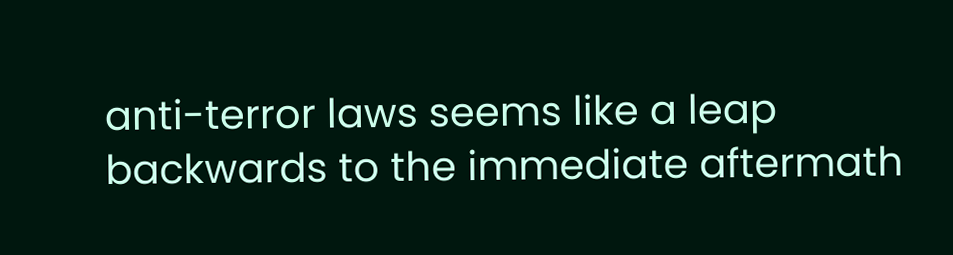anti-terror laws seems like a leap backwards to the immediate aftermath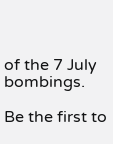of the 7 July bombings.

Be the first to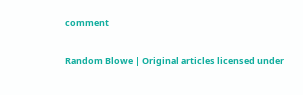comment

Random Blowe | Original articles licensed under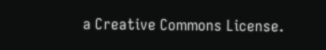a Creative Commons License.